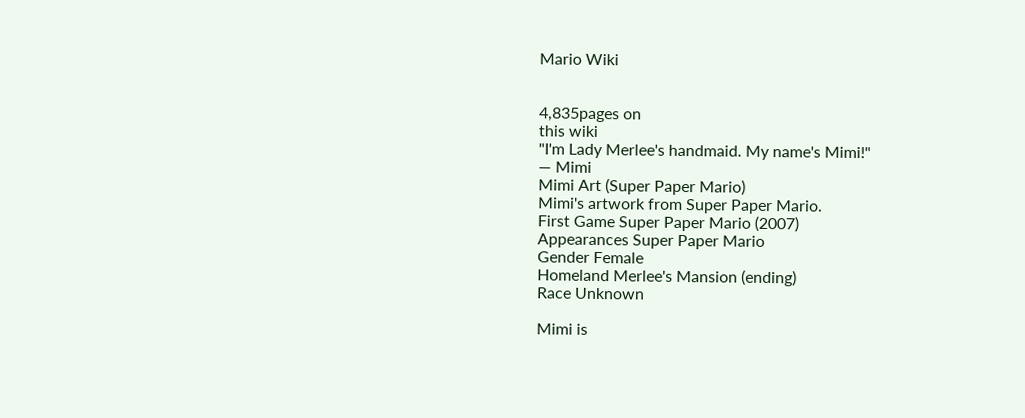Mario Wiki


4,835pages on
this wiki
"I'm Lady Merlee's handmaid. My name's Mimi!"
— Mimi
Mimi Art (Super Paper Mario)
Mimi's artwork from Super Paper Mario.
First Game Super Paper Mario (2007)
Appearances Super Paper Mario
Gender Female
Homeland Merlee's Mansion (ending)
Race Unknown

Mimi is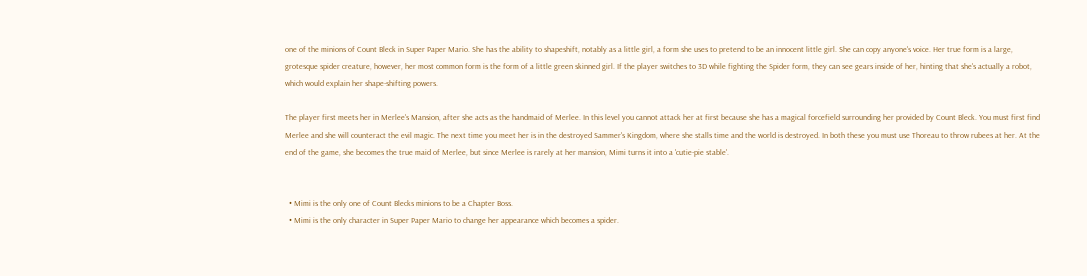one of the minions of Count Bleck in Super Paper Mario. She has the ability to shapeshift, notably as a little girl, a form she uses to pretend to be an innocent little girl. She can copy anyone's voice. Her true form is a large, grotesque spider creature, however, her most common form is the form of a little green skinned girl. If the player switches to 3D while fighting the Spider form, they can see gears inside of her, hinting that she's actually a robot, which would explain her shape-shifting powers.

The player first meets her in Merlee's Mansion, after she acts as the handmaid of Merlee. In this level you cannot attack her at first because she has a magical forcefield surrounding her provided by Count Bleck. You must first find Merlee and she will counteract the evil magic. The next time you meet her is in the destroyed Sammer's Kingdom, where she stalls time and the world is destroyed. In both these you must use Thoreau to throw rubees at her. At the end of the game, she becomes the true maid of Merlee, but since Merlee is rarely at her mansion, Mimi turns it into a 'cutie-pie stable'.


  • Mimi is the only one of Count Blecks minions to be a Chapter Boss.
  • Mimi is the only character in Super Paper Mario to change her appearance which becomes a spider.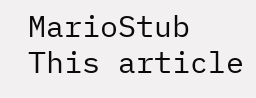MarioStub This article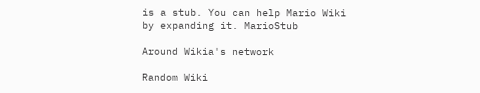is a stub. You can help Mario Wiki by expanding it. MarioStub

Around Wikia's network

Random Wiki